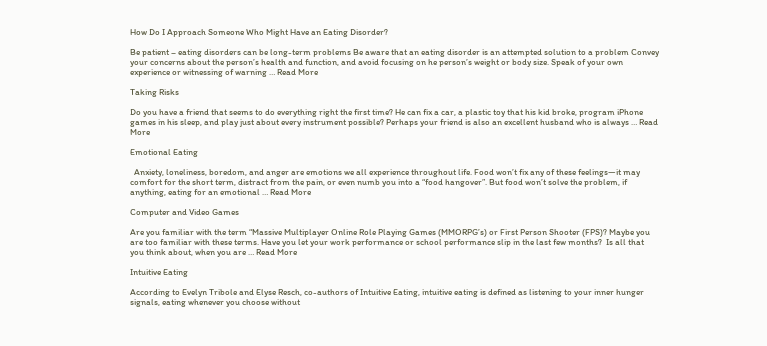How Do I Approach Someone Who Might Have an Eating Disorder?

Be patient – eating disorders can be long-term problems Be aware that an eating disorder is an attempted solution to a problem Convey your concerns about the person’s health and function, and avoid focusing on he person’s weight or body size. Speak of your own experience or witnessing of warning … Read More

Taking Risks

Do you have a friend that seems to do everything right the first time? He can fix a car, a plastic toy that his kid broke, program iPhone games in his sleep, and play just about every instrument possible? Perhaps your friend is also an excellent husband who is always … Read More

Emotional Eating

  Anxiety, loneliness, boredom, and anger are emotions we all experience throughout life. Food won’t fix any of these feelings—it may comfort for the short term, distract from the pain, or even numb you into a “food hangover”. But food won’t solve the problem, if anything, eating for an emotional … Read More

Computer and Video Games

Are you familiar with the term “Massive Multiplayer Online Role Playing Games (MMORPG’s) or First Person Shooter (FPS)? Maybe you are too familiar with these terms. Have you let your work performance or school performance slip in the last few months?  Is all that you think about, when you are … Read More

Intuitive Eating

According to Evelyn Tribole and Elyse Resch, co-authors of Intuitive Eating, intuitive eating is defined as listening to your inner hunger signals, eating whenever you choose without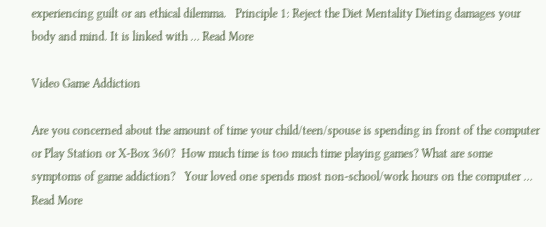experiencing guilt or an ethical dilemma.   Principle 1: Reject the Diet Mentality Dieting damages your body and mind. It is linked with … Read More

Video Game Addiction

Are you concerned about the amount of time your child/teen/spouse is spending in front of the computer or Play Station or X-Box 360?  How much time is too much time playing games? What are some symptoms of game addiction?   Your loved one spends most non-school/work hours on the computer … Read More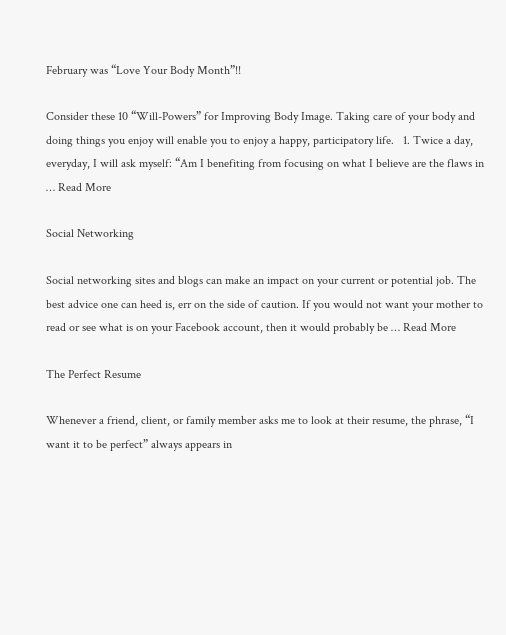February was “Love Your Body Month”!!

Consider these 10 “Will-Powers” for Improving Body Image. Taking care of your body and doing things you enjoy will enable you to enjoy a happy, participatory life.   1. Twice a day, everyday, I will ask myself: “Am I benefiting from focusing on what I believe are the flaws in … Read More

Social Networking

Social networking sites and blogs can make an impact on your current or potential job. The best advice one can heed is, err on the side of caution. If you would not want your mother to read or see what is on your Facebook account, then it would probably be … Read More

The Perfect Resume

Whenever a friend, client, or family member asks me to look at their resume, the phrase, “I want it to be perfect” always appears in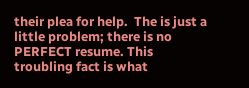their plea for help.  The is just a little problem; there is no PERFECT resume. This troubling fact is what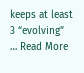keeps at least 3 “evolving” … Read More